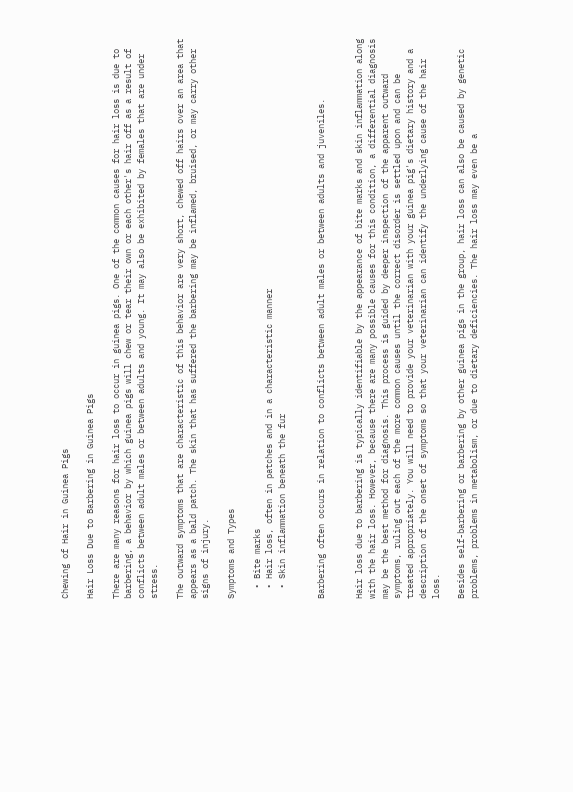Chewing of Hair in Guinea Pigs

Hair Loss Due to Barbering in Guinea Pigs

There are many reasons for hair loss to occur in guinea pigs. One of the common causes for hair loss is due to barbering, a behavior by which guinea pigs will chew or tear their own or each other's hair off as a result of conflicts between adult males or between adults and young. It may also be exhibited by females that are under stress.

The outward symptoms that are characteristic of this behavior are very short, chewed off hairs over an area that appears as a bald patch. The skin that has suffered the barbering may be inflamed, bruised, or may carry other signs of injury.

Symptoms and Types

  • Bite marks
  • Hair loss, often in patches and in a characteristic manner
  • Skin inflammation beneath the fur


Barbering often occurs in relation to conflicts between adult males or between adults and juveniles.


Hair loss due to barbering is typically identifiable by the appearance of bite marks and skin inflammation along with the hair loss. However, because there are many possible causes for this condition, a differential diagnosis may be the best method for diagnosis. This process is guided by deeper inspection of the apparent outward symptoms, ruling out each of the more common causes until the correct disorder is settled upon and can be treated appropriately. You will need to provide your veterinarian with your guinea pig's dietary history and a description of the onset of symptoms so that your veterinarian can identify the underlying cause of the hair loss.

Besides self-barbering or barbering by other guinea pigs in the group, hair loss can also be caused by genetic problems, problems in metabolism, or due to dietary deficiencies. The hair loss may even be a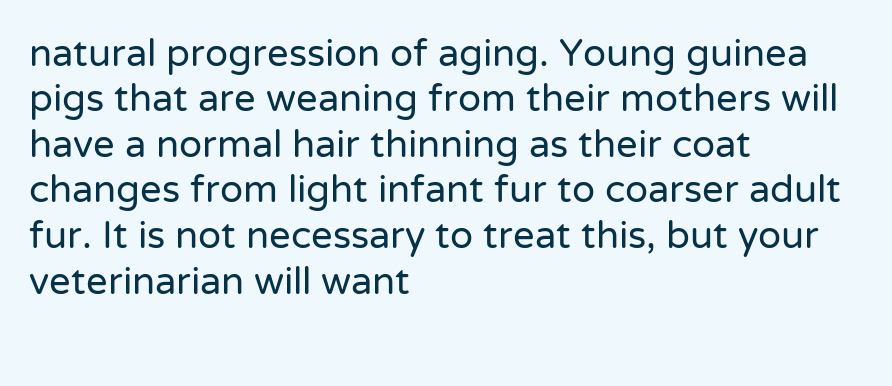natural progression of aging. Young guinea pigs that are weaning from their mothers will have a normal hair thinning as their coat changes from light infant fur to coarser adult fur. It is not necessary to treat this, but your veterinarian will want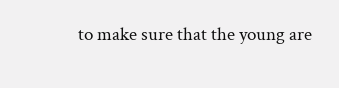to make sure that the young are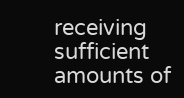receiving sufficient amounts of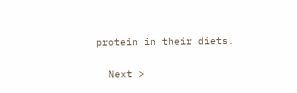protein in their diets.

  Next >